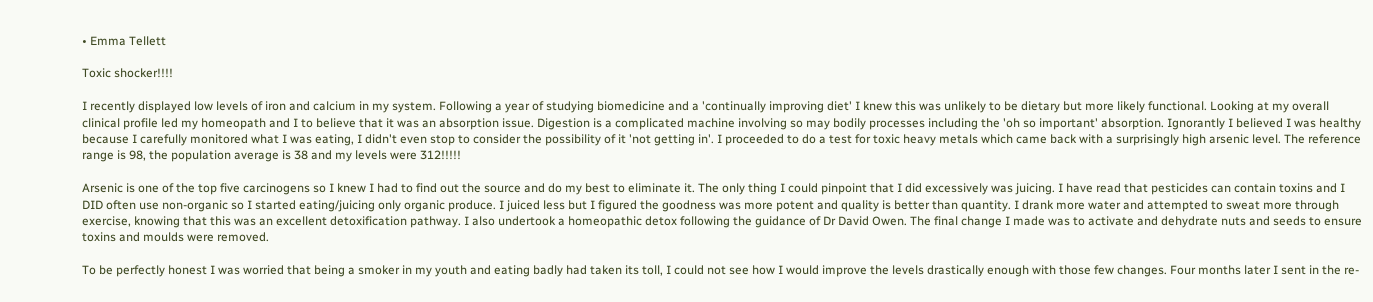• Emma Tellett

Toxic shocker!!!!

I recently displayed low levels of iron and calcium in my system. Following a year of studying biomedicine and a 'continually improving diet' I knew this was unlikely to be dietary but more likely functional. Looking at my overall clinical profile led my homeopath and I to believe that it was an absorption issue. Digestion is a complicated machine involving so may bodily processes including the 'oh so important' absorption. Ignorantly I believed I was healthy because I carefully monitored what I was eating, I didn't even stop to consider the possibility of it 'not getting in'. I proceeded to do a test for toxic heavy metals which came back with a surprisingly high arsenic level. The reference range is 98, the population average is 38 and my levels were 312!!!!!

Arsenic is one of the top five carcinogens so I knew I had to find out the source and do my best to eliminate it. The only thing I could pinpoint that I did excessively was juicing. I have read that pesticides can contain toxins and I DID often use non-organic so I started eating/juicing only organic produce. I juiced less but I figured the goodness was more potent and quality is better than quantity. I drank more water and attempted to sweat more through exercise, knowing that this was an excellent detoxification pathway. I also undertook a homeopathic detox following the guidance of Dr David Owen. The final change I made was to activate and dehydrate nuts and seeds to ensure toxins and moulds were removed.

To be perfectly honest I was worried that being a smoker in my youth and eating badly had taken its toll, I could not see how I would improve the levels drastically enough with those few changes. Four months later I sent in the re-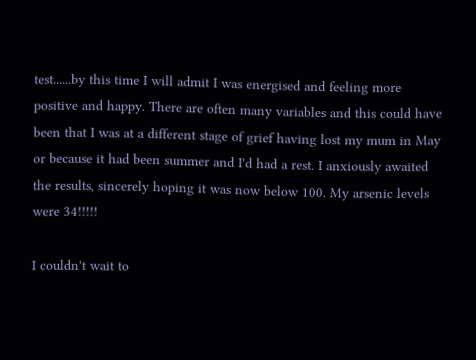test......by this time I will admit I was energised and feeling more positive and happy. There are often many variables and this could have been that I was at a different stage of grief having lost my mum in May or because it had been summer and I'd had a rest. I anxiously awaited the results, sincerely hoping it was now below 100. My arsenic levels were 34!!!!!

I couldn't wait to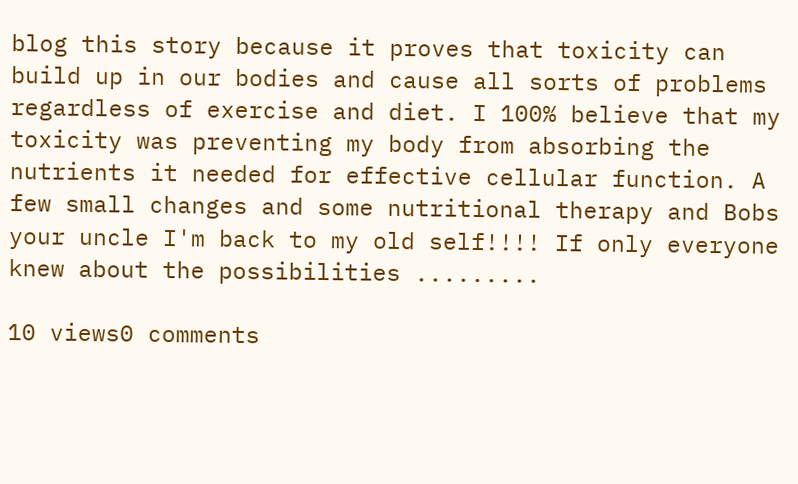blog this story because it proves that toxicity can build up in our bodies and cause all sorts of problems regardless of exercise and diet. I 100% believe that my toxicity was preventing my body from absorbing the nutrients it needed for effective cellular function. A few small changes and some nutritional therapy and Bobs your uncle I'm back to my old self!!!! If only everyone knew about the possibilities .........

10 views0 comments